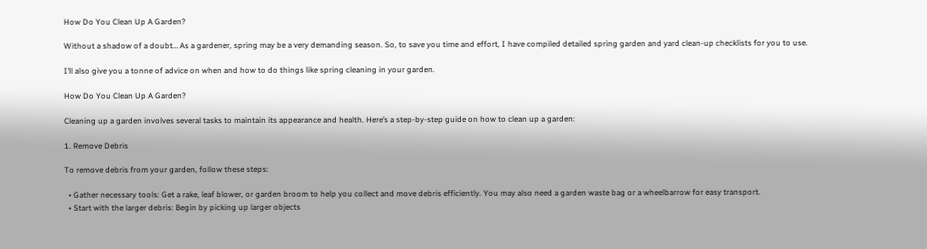How Do You Clean Up A Garden?

Without a shadow of a doubt… As a gardener, spring may be a very demanding season. So, to save you time and effort, I have compiled detailed spring garden and yard clean-up checklists for you to use.

I’ll also give you a tonne of advice on when and how to do things like spring cleaning in your garden.

How Do You Clean Up A Garden?

Cleaning up a garden involves several tasks to maintain its appearance and health. Here’s a step-by-step guide on how to clean up a garden:

1. Remove Debris

To remove debris from your garden, follow these steps:

  • Gather necessary tools: Get a rake, leaf blower, or garden broom to help you collect and move debris efficiently. You may also need a garden waste bag or a wheelbarrow for easy transport.
  • Start with the larger debris: Begin by picking up larger objects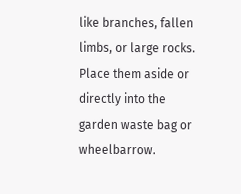like branches, fallen limbs, or large rocks. Place them aside or directly into the garden waste bag or wheelbarrow.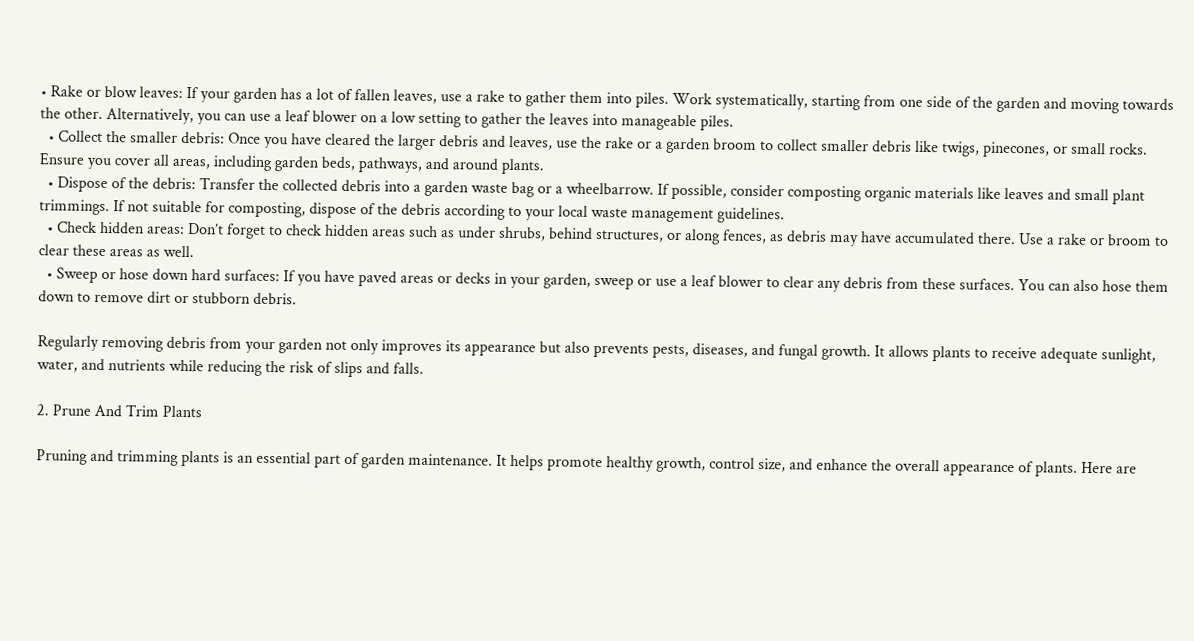• Rake or blow leaves: If your garden has a lot of fallen leaves, use a rake to gather them into piles. Work systematically, starting from one side of the garden and moving towards the other. Alternatively, you can use a leaf blower on a low setting to gather the leaves into manageable piles.
  • Collect the smaller debris: Once you have cleared the larger debris and leaves, use the rake or a garden broom to collect smaller debris like twigs, pinecones, or small rocks. Ensure you cover all areas, including garden beds, pathways, and around plants.
  • Dispose of the debris: Transfer the collected debris into a garden waste bag or a wheelbarrow. If possible, consider composting organic materials like leaves and small plant trimmings. If not suitable for composting, dispose of the debris according to your local waste management guidelines.
  • Check hidden areas: Don’t forget to check hidden areas such as under shrubs, behind structures, or along fences, as debris may have accumulated there. Use a rake or broom to clear these areas as well.
  • Sweep or hose down hard surfaces: If you have paved areas or decks in your garden, sweep or use a leaf blower to clear any debris from these surfaces. You can also hose them down to remove dirt or stubborn debris.

Regularly removing debris from your garden not only improves its appearance but also prevents pests, diseases, and fungal growth. It allows plants to receive adequate sunlight, water, and nutrients while reducing the risk of slips and falls.

2. Prune And Trim Plants

Pruning and trimming plants is an essential part of garden maintenance. It helps promote healthy growth, control size, and enhance the overall appearance of plants. Here are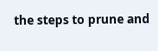the steps to prune and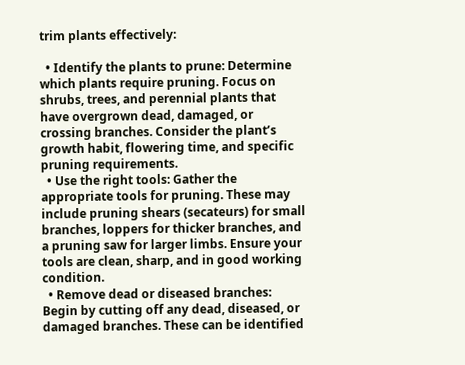trim plants effectively:

  • Identify the plants to prune: Determine which plants require pruning. Focus on shrubs, trees, and perennial plants that have overgrown dead, damaged, or crossing branches. Consider the plant’s growth habit, flowering time, and specific pruning requirements.
  • Use the right tools: Gather the appropriate tools for pruning. These may include pruning shears (secateurs) for small branches, loppers for thicker branches, and a pruning saw for larger limbs. Ensure your tools are clean, sharp, and in good working condition.
  • Remove dead or diseased branches: Begin by cutting off any dead, diseased, or damaged branches. These can be identified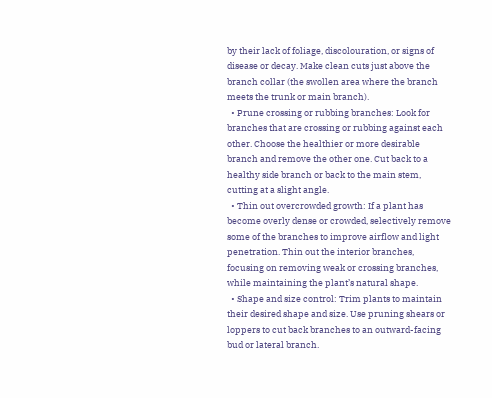by their lack of foliage, discolouration, or signs of disease or decay. Make clean cuts just above the branch collar (the swollen area where the branch meets the trunk or main branch).
  • Prune crossing or rubbing branches: Look for branches that are crossing or rubbing against each other. Choose the healthier or more desirable branch and remove the other one. Cut back to a healthy side branch or back to the main stem, cutting at a slight angle.
  • Thin out overcrowded growth: If a plant has become overly dense or crowded, selectively remove some of the branches to improve airflow and light penetration. Thin out the interior branches, focusing on removing weak or crossing branches, while maintaining the plant’s natural shape.
  • Shape and size control: Trim plants to maintain their desired shape and size. Use pruning shears or loppers to cut back branches to an outward-facing bud or lateral branch.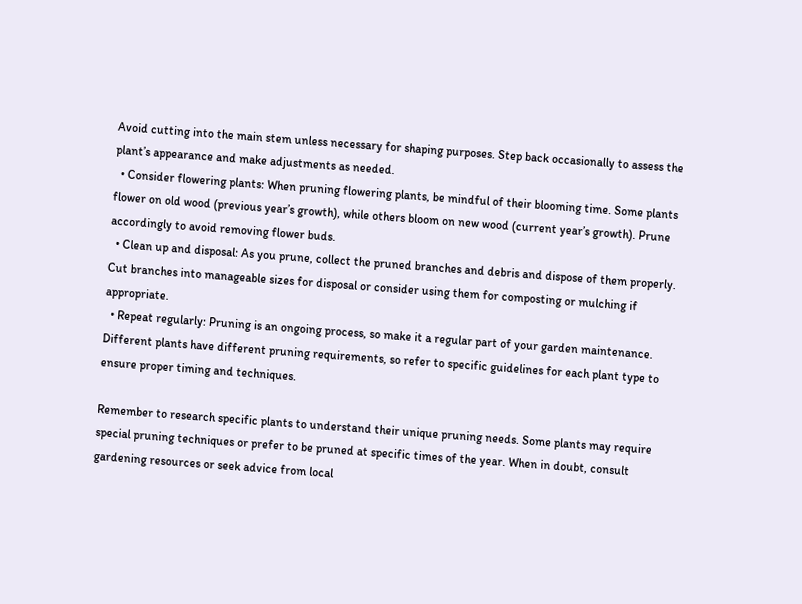Avoid cutting into the main stem unless necessary for shaping purposes. Step back occasionally to assess the plant’s appearance and make adjustments as needed.
  • Consider flowering plants: When pruning flowering plants, be mindful of their blooming time. Some plants flower on old wood (previous year’s growth), while others bloom on new wood (current year’s growth). Prune accordingly to avoid removing flower buds.
  • Clean up and disposal: As you prune, collect the pruned branches and debris and dispose of them properly. Cut branches into manageable sizes for disposal or consider using them for composting or mulching if appropriate.
  • Repeat regularly: Pruning is an ongoing process, so make it a regular part of your garden maintenance. Different plants have different pruning requirements, so refer to specific guidelines for each plant type to ensure proper timing and techniques.

Remember to research specific plants to understand their unique pruning needs. Some plants may require special pruning techniques or prefer to be pruned at specific times of the year. When in doubt, consult gardening resources or seek advice from local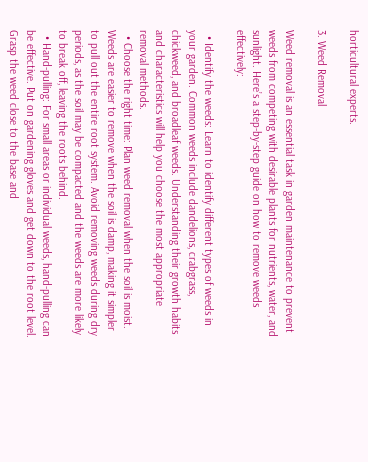horticultural experts.

3. Weed Removal

Weed removal is an essential task in garden maintenance to prevent weeds from competing with desirable plants for nutrients, water, and sunlight. Here’s a step-by-step guide on how to remove weeds effectively:

  • Identify the weeds: Learn to identify different types of weeds in your garden. Common weeds include dandelions, crabgrass, chickweed, and broadleaf weeds. Understanding their growth habits and characteristics will help you choose the most appropriate removal methods.
  • Choose the right time: Plan weed removal when the soil is moist. Weeds are easier to remove when the soil is damp, making it simpler to pull out the entire root system. Avoid removing weeds during dry periods, as the soil may be compacted and the weeds are more likely to break off, leaving the roots behind.
  • Hand-pulling: For small areas or individual weeds, hand-pulling can be effective. Put on gardening gloves and get down to the root level. Grasp the weed close to the base and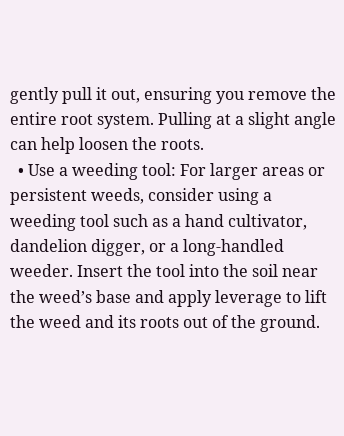gently pull it out, ensuring you remove the entire root system. Pulling at a slight angle can help loosen the roots.
  • Use a weeding tool: For larger areas or persistent weeds, consider using a weeding tool such as a hand cultivator, dandelion digger, or a long-handled weeder. Insert the tool into the soil near the weed’s base and apply leverage to lift the weed and its roots out of the ground.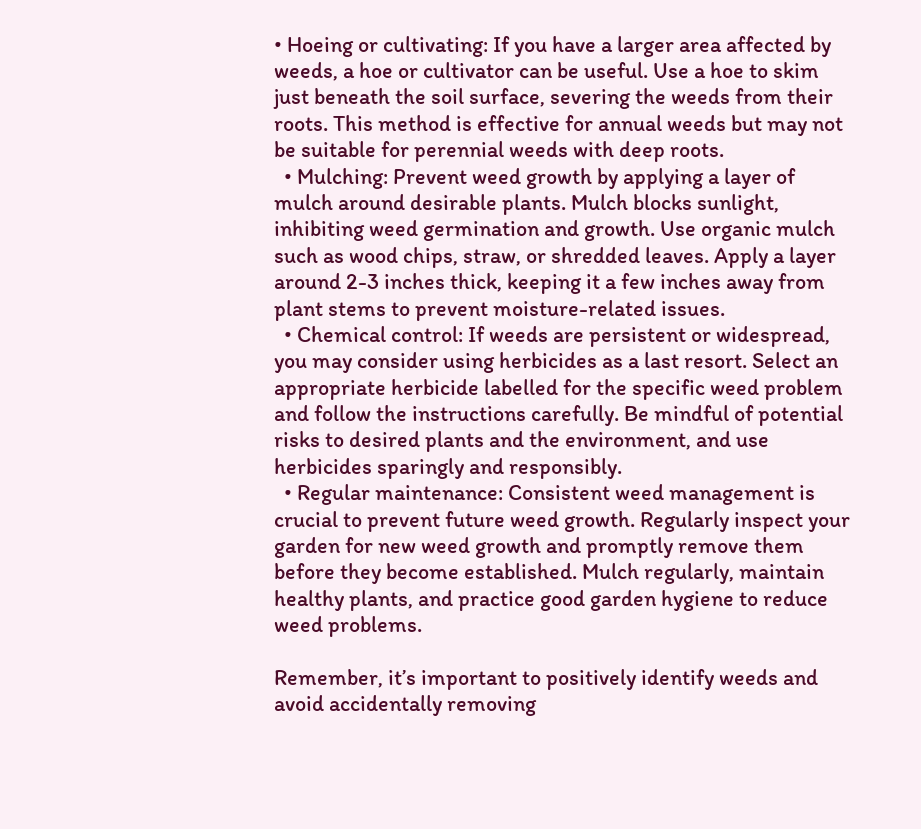• Hoeing or cultivating: If you have a larger area affected by weeds, a hoe or cultivator can be useful. Use a hoe to skim just beneath the soil surface, severing the weeds from their roots. This method is effective for annual weeds but may not be suitable for perennial weeds with deep roots.
  • Mulching: Prevent weed growth by applying a layer of mulch around desirable plants. Mulch blocks sunlight, inhibiting weed germination and growth. Use organic mulch such as wood chips, straw, or shredded leaves. Apply a layer around 2-3 inches thick, keeping it a few inches away from plant stems to prevent moisture-related issues.
  • Chemical control: If weeds are persistent or widespread, you may consider using herbicides as a last resort. Select an appropriate herbicide labelled for the specific weed problem and follow the instructions carefully. Be mindful of potential risks to desired plants and the environment, and use herbicides sparingly and responsibly.
  • Regular maintenance: Consistent weed management is crucial to prevent future weed growth. Regularly inspect your garden for new weed growth and promptly remove them before they become established. Mulch regularly, maintain healthy plants, and practice good garden hygiene to reduce weed problems.

Remember, it’s important to positively identify weeds and avoid accidentally removing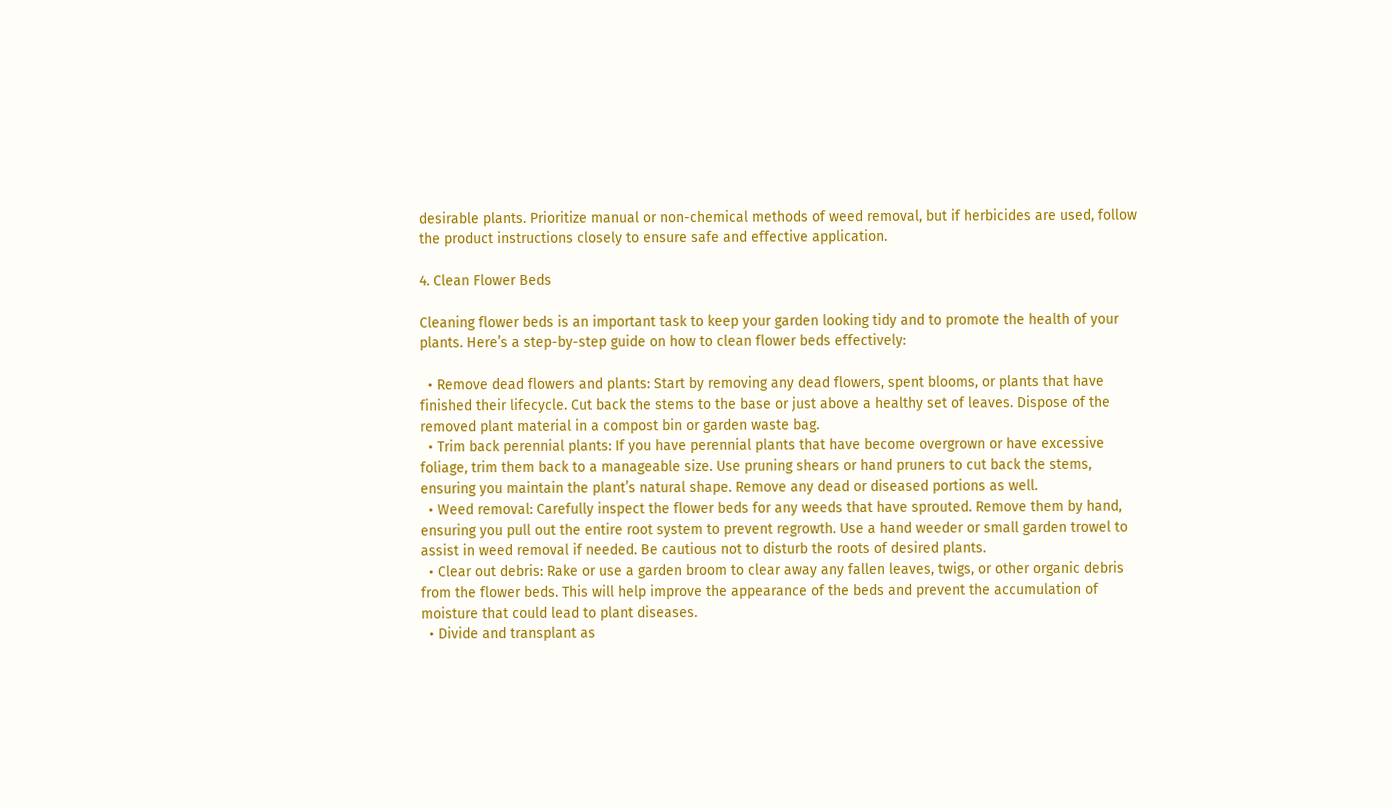desirable plants. Prioritize manual or non-chemical methods of weed removal, but if herbicides are used, follow the product instructions closely to ensure safe and effective application.

4. Clean Flower Beds

Cleaning flower beds is an important task to keep your garden looking tidy and to promote the health of your plants. Here’s a step-by-step guide on how to clean flower beds effectively:

  • Remove dead flowers and plants: Start by removing any dead flowers, spent blooms, or plants that have finished their lifecycle. Cut back the stems to the base or just above a healthy set of leaves. Dispose of the removed plant material in a compost bin or garden waste bag.
  • Trim back perennial plants: If you have perennial plants that have become overgrown or have excessive foliage, trim them back to a manageable size. Use pruning shears or hand pruners to cut back the stems, ensuring you maintain the plant’s natural shape. Remove any dead or diseased portions as well.
  • Weed removal: Carefully inspect the flower beds for any weeds that have sprouted. Remove them by hand, ensuring you pull out the entire root system to prevent regrowth. Use a hand weeder or small garden trowel to assist in weed removal if needed. Be cautious not to disturb the roots of desired plants.
  • Clear out debris: Rake or use a garden broom to clear away any fallen leaves, twigs, or other organic debris from the flower beds. This will help improve the appearance of the beds and prevent the accumulation of moisture that could lead to plant diseases.
  • Divide and transplant as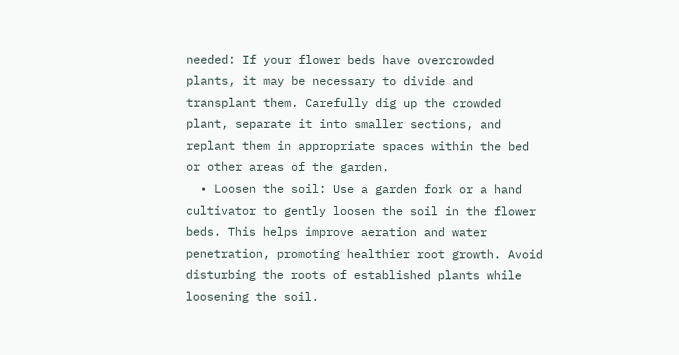needed: If your flower beds have overcrowded plants, it may be necessary to divide and transplant them. Carefully dig up the crowded plant, separate it into smaller sections, and replant them in appropriate spaces within the bed or other areas of the garden.
  • Loosen the soil: Use a garden fork or a hand cultivator to gently loosen the soil in the flower beds. This helps improve aeration and water penetration, promoting healthier root growth. Avoid disturbing the roots of established plants while loosening the soil.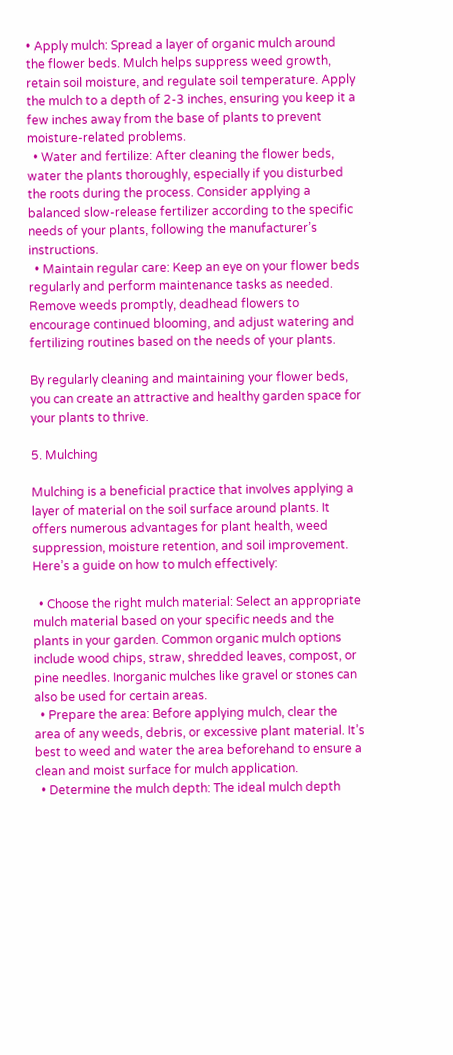• Apply mulch: Spread a layer of organic mulch around the flower beds. Mulch helps suppress weed growth, retain soil moisture, and regulate soil temperature. Apply the mulch to a depth of 2-3 inches, ensuring you keep it a few inches away from the base of plants to prevent moisture-related problems.
  • Water and fertilize: After cleaning the flower beds, water the plants thoroughly, especially if you disturbed the roots during the process. Consider applying a balanced slow-release fertilizer according to the specific needs of your plants, following the manufacturer’s instructions.
  • Maintain regular care: Keep an eye on your flower beds regularly and perform maintenance tasks as needed. Remove weeds promptly, deadhead flowers to encourage continued blooming, and adjust watering and fertilizing routines based on the needs of your plants.

By regularly cleaning and maintaining your flower beds, you can create an attractive and healthy garden space for your plants to thrive.

5. Mulching

Mulching is a beneficial practice that involves applying a layer of material on the soil surface around plants. It offers numerous advantages for plant health, weed suppression, moisture retention, and soil improvement. Here’s a guide on how to mulch effectively:

  • Choose the right mulch material: Select an appropriate mulch material based on your specific needs and the plants in your garden. Common organic mulch options include wood chips, straw, shredded leaves, compost, or pine needles. Inorganic mulches like gravel or stones can also be used for certain areas.
  • Prepare the area: Before applying mulch, clear the area of any weeds, debris, or excessive plant material. It’s best to weed and water the area beforehand to ensure a clean and moist surface for mulch application.
  • Determine the mulch depth: The ideal mulch depth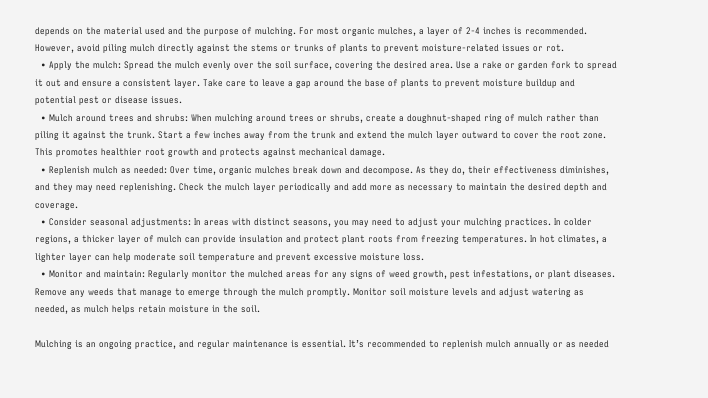depends on the material used and the purpose of mulching. For most organic mulches, a layer of 2-4 inches is recommended. However, avoid piling mulch directly against the stems or trunks of plants to prevent moisture-related issues or rot.
  • Apply the mulch: Spread the mulch evenly over the soil surface, covering the desired area. Use a rake or garden fork to spread it out and ensure a consistent layer. Take care to leave a gap around the base of plants to prevent moisture buildup and potential pest or disease issues.
  • Mulch around trees and shrubs: When mulching around trees or shrubs, create a doughnut-shaped ring of mulch rather than piling it against the trunk. Start a few inches away from the trunk and extend the mulch layer outward to cover the root zone. This promotes healthier root growth and protects against mechanical damage.
  • Replenish mulch as needed: Over time, organic mulches break down and decompose. As they do, their effectiveness diminishes, and they may need replenishing. Check the mulch layer periodically and add more as necessary to maintain the desired depth and coverage.
  • Consider seasonal adjustments: In areas with distinct seasons, you may need to adjust your mulching practices. In colder regions, a thicker layer of mulch can provide insulation and protect plant roots from freezing temperatures. In hot climates, a lighter layer can help moderate soil temperature and prevent excessive moisture loss.
  • Monitor and maintain: Regularly monitor the mulched areas for any signs of weed growth, pest infestations, or plant diseases. Remove any weeds that manage to emerge through the mulch promptly. Monitor soil moisture levels and adjust watering as needed, as mulch helps retain moisture in the soil.

Mulching is an ongoing practice, and regular maintenance is essential. It’s recommended to replenish mulch annually or as needed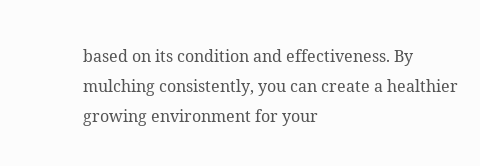based on its condition and effectiveness. By mulching consistently, you can create a healthier growing environment for your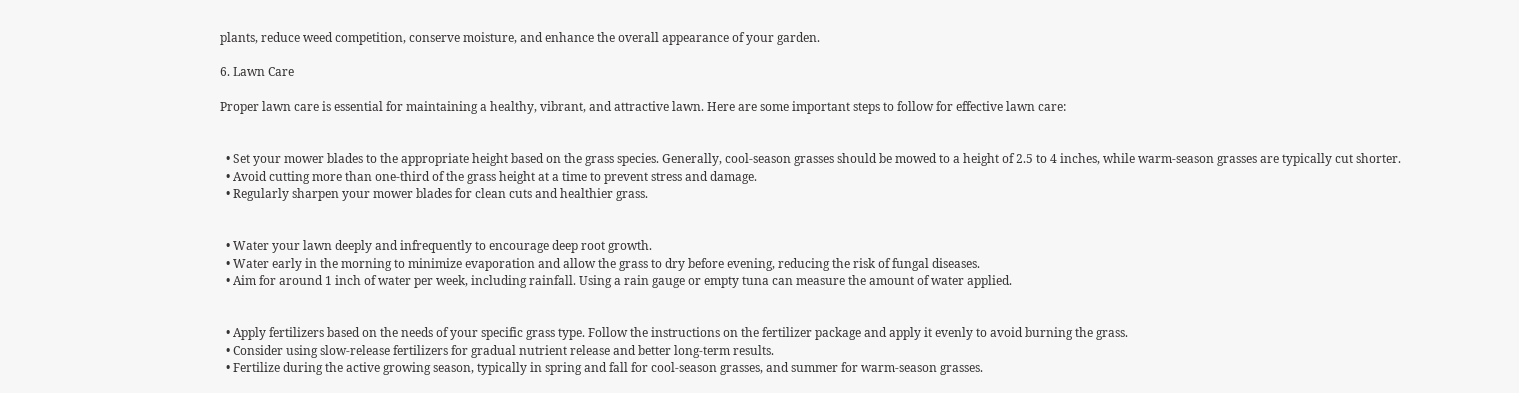plants, reduce weed competition, conserve moisture, and enhance the overall appearance of your garden.

6. Lawn Care

Proper lawn care is essential for maintaining a healthy, vibrant, and attractive lawn. Here are some important steps to follow for effective lawn care:


  • Set your mower blades to the appropriate height based on the grass species. Generally, cool-season grasses should be mowed to a height of 2.5 to 4 inches, while warm-season grasses are typically cut shorter.
  • Avoid cutting more than one-third of the grass height at a time to prevent stress and damage.
  • Regularly sharpen your mower blades for clean cuts and healthier grass.


  • Water your lawn deeply and infrequently to encourage deep root growth.
  • Water early in the morning to minimize evaporation and allow the grass to dry before evening, reducing the risk of fungal diseases.
  • Aim for around 1 inch of water per week, including rainfall. Using a rain gauge or empty tuna can measure the amount of water applied.


  • Apply fertilizers based on the needs of your specific grass type. Follow the instructions on the fertilizer package and apply it evenly to avoid burning the grass.
  • Consider using slow-release fertilizers for gradual nutrient release and better long-term results.
  • Fertilize during the active growing season, typically in spring and fall for cool-season grasses, and summer for warm-season grasses.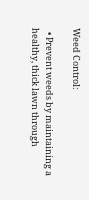Weed Control:

  • Prevent weeds by maintaining a healthy, thick lawn through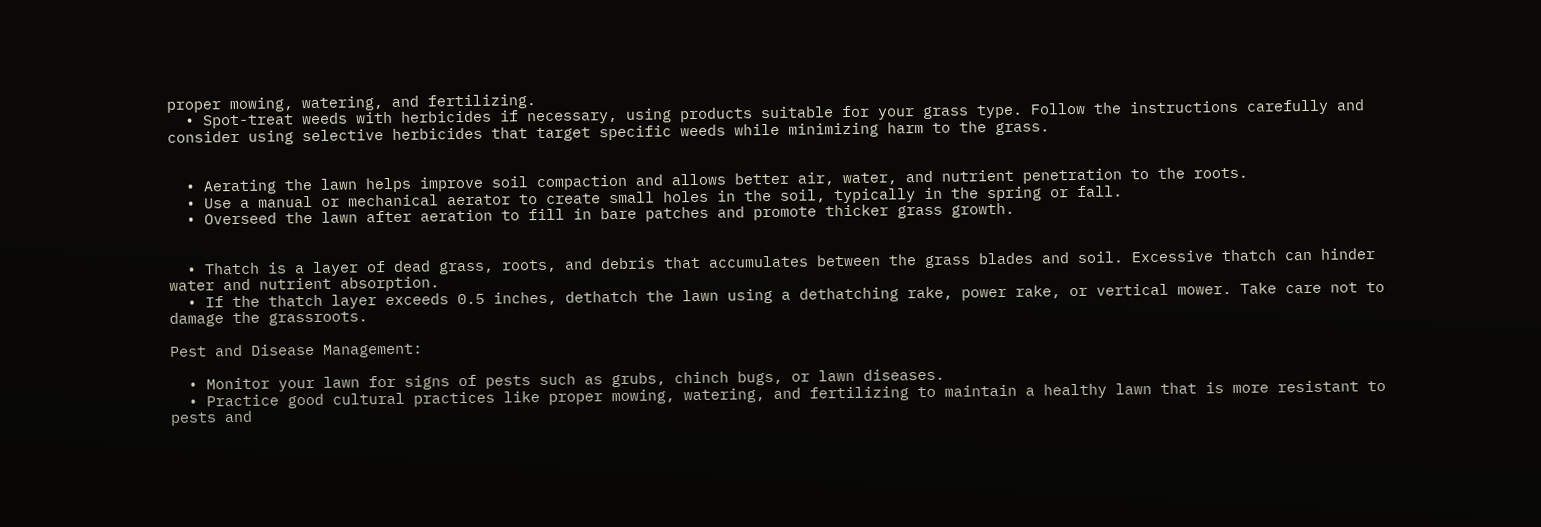proper mowing, watering, and fertilizing.
  • Spot-treat weeds with herbicides if necessary, using products suitable for your grass type. Follow the instructions carefully and consider using selective herbicides that target specific weeds while minimizing harm to the grass.


  • Aerating the lawn helps improve soil compaction and allows better air, water, and nutrient penetration to the roots.
  • Use a manual or mechanical aerator to create small holes in the soil, typically in the spring or fall.
  • Overseed the lawn after aeration to fill in bare patches and promote thicker grass growth.


  • Thatch is a layer of dead grass, roots, and debris that accumulates between the grass blades and soil. Excessive thatch can hinder water and nutrient absorption.
  • If the thatch layer exceeds 0.5 inches, dethatch the lawn using a dethatching rake, power rake, or vertical mower. Take care not to damage the grassroots.

Pest and Disease Management:

  • Monitor your lawn for signs of pests such as grubs, chinch bugs, or lawn diseases.
  • Practice good cultural practices like proper mowing, watering, and fertilizing to maintain a healthy lawn that is more resistant to pests and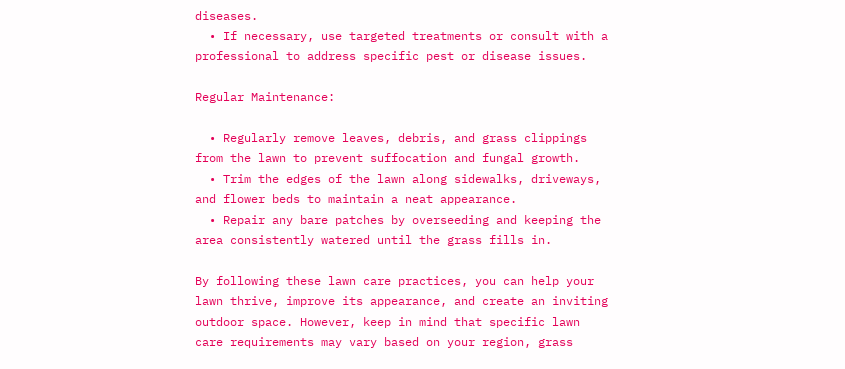diseases.
  • If necessary, use targeted treatments or consult with a professional to address specific pest or disease issues.

Regular Maintenance:

  • Regularly remove leaves, debris, and grass clippings from the lawn to prevent suffocation and fungal growth.
  • Trim the edges of the lawn along sidewalks, driveways, and flower beds to maintain a neat appearance.
  • Repair any bare patches by overseeding and keeping the area consistently watered until the grass fills in.

By following these lawn care practices, you can help your lawn thrive, improve its appearance, and create an inviting outdoor space. However, keep in mind that specific lawn care requirements may vary based on your region, grass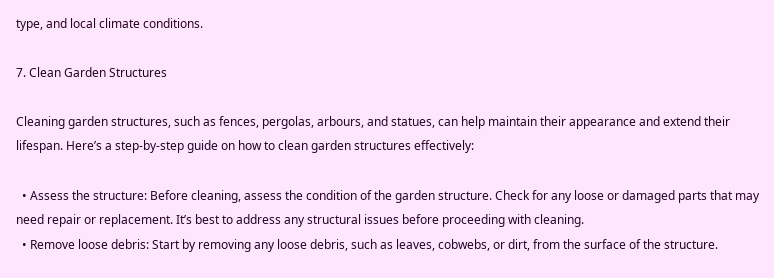type, and local climate conditions.

7. Clean Garden Structures

Cleaning garden structures, such as fences, pergolas, arbours, and statues, can help maintain their appearance and extend their lifespan. Here’s a step-by-step guide on how to clean garden structures effectively:

  • Assess the structure: Before cleaning, assess the condition of the garden structure. Check for any loose or damaged parts that may need repair or replacement. It’s best to address any structural issues before proceeding with cleaning.
  • Remove loose debris: Start by removing any loose debris, such as leaves, cobwebs, or dirt, from the surface of the structure.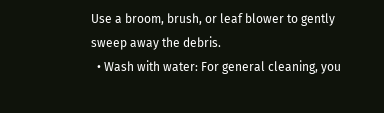Use a broom, brush, or leaf blower to gently sweep away the debris.
  • Wash with water: For general cleaning, you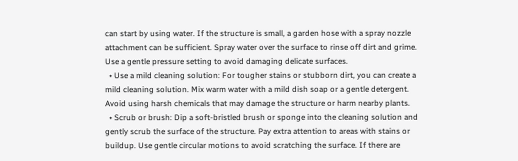can start by using water. If the structure is small, a garden hose with a spray nozzle attachment can be sufficient. Spray water over the surface to rinse off dirt and grime. Use a gentle pressure setting to avoid damaging delicate surfaces.
  • Use a mild cleaning solution: For tougher stains or stubborn dirt, you can create a mild cleaning solution. Mix warm water with a mild dish soap or a gentle detergent. Avoid using harsh chemicals that may damage the structure or harm nearby plants.
  • Scrub or brush: Dip a soft-bristled brush or sponge into the cleaning solution and gently scrub the surface of the structure. Pay extra attention to areas with stains or buildup. Use gentle circular motions to avoid scratching the surface. If there are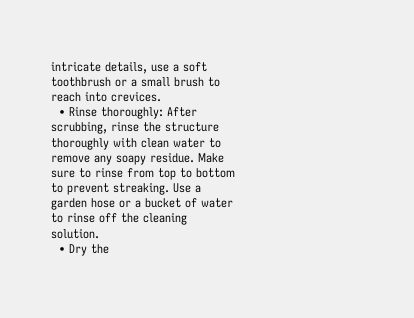intricate details, use a soft toothbrush or a small brush to reach into crevices.
  • Rinse thoroughly: After scrubbing, rinse the structure thoroughly with clean water to remove any soapy residue. Make sure to rinse from top to bottom to prevent streaking. Use a garden hose or a bucket of water to rinse off the cleaning solution.
  • Dry the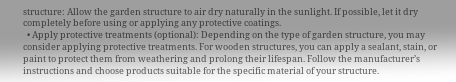structure: Allow the garden structure to air dry naturally in the sunlight. If possible, let it dry completely before using or applying any protective coatings.
  • Apply protective treatments (optional): Depending on the type of garden structure, you may consider applying protective treatments. For wooden structures, you can apply a sealant, stain, or paint to protect them from weathering and prolong their lifespan. Follow the manufacturer’s instructions and choose products suitable for the specific material of your structure.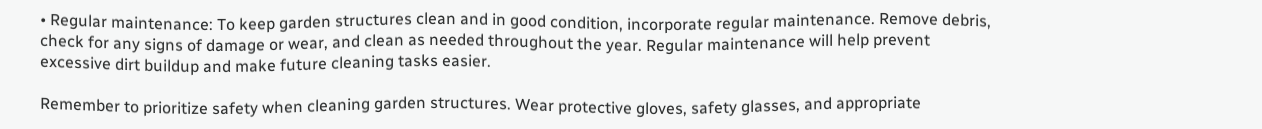• Regular maintenance: To keep garden structures clean and in good condition, incorporate regular maintenance. Remove debris, check for any signs of damage or wear, and clean as needed throughout the year. Regular maintenance will help prevent excessive dirt buildup and make future cleaning tasks easier.

Remember to prioritize safety when cleaning garden structures. Wear protective gloves, safety glasses, and appropriate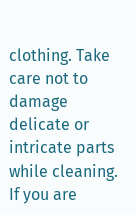clothing. Take care not to damage delicate or intricate parts while cleaning. If you are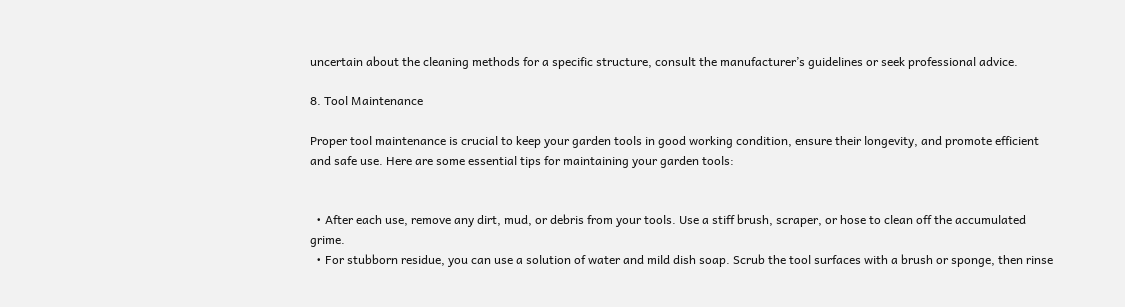uncertain about the cleaning methods for a specific structure, consult the manufacturer’s guidelines or seek professional advice.

8. Tool Maintenance

Proper tool maintenance is crucial to keep your garden tools in good working condition, ensure their longevity, and promote efficient and safe use. Here are some essential tips for maintaining your garden tools:


  • After each use, remove any dirt, mud, or debris from your tools. Use a stiff brush, scraper, or hose to clean off the accumulated grime.
  • For stubborn residue, you can use a solution of water and mild dish soap. Scrub the tool surfaces with a brush or sponge, then rinse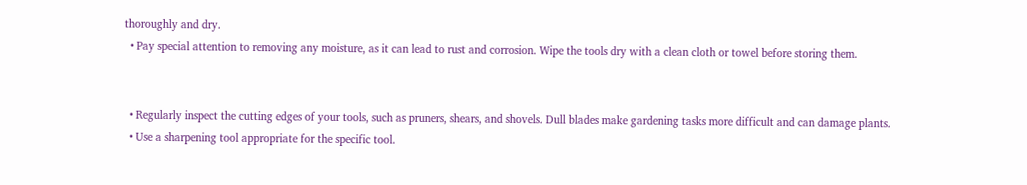thoroughly and dry.
  • Pay special attention to removing any moisture, as it can lead to rust and corrosion. Wipe the tools dry with a clean cloth or towel before storing them.


  • Regularly inspect the cutting edges of your tools, such as pruners, shears, and shovels. Dull blades make gardening tasks more difficult and can damage plants.
  • Use a sharpening tool appropriate for the specific tool.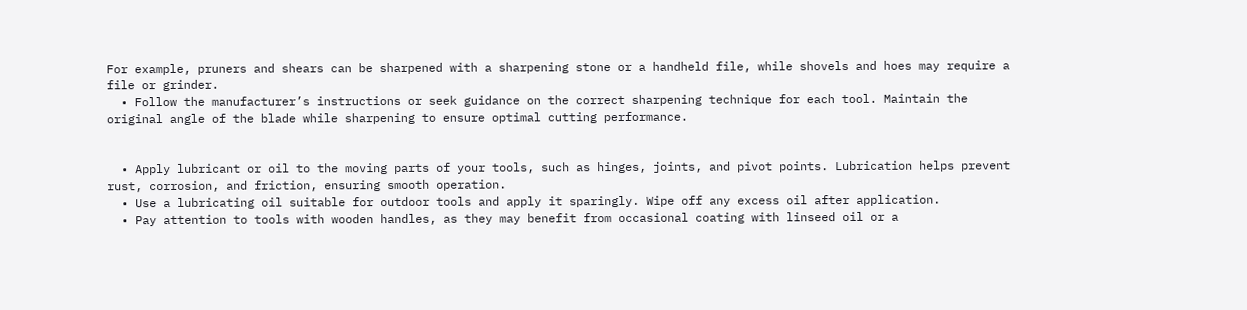For example, pruners and shears can be sharpened with a sharpening stone or a handheld file, while shovels and hoes may require a file or grinder.
  • Follow the manufacturer’s instructions or seek guidance on the correct sharpening technique for each tool. Maintain the original angle of the blade while sharpening to ensure optimal cutting performance.


  • Apply lubricant or oil to the moving parts of your tools, such as hinges, joints, and pivot points. Lubrication helps prevent rust, corrosion, and friction, ensuring smooth operation.
  • Use a lubricating oil suitable for outdoor tools and apply it sparingly. Wipe off any excess oil after application.
  • Pay attention to tools with wooden handles, as they may benefit from occasional coating with linseed oil or a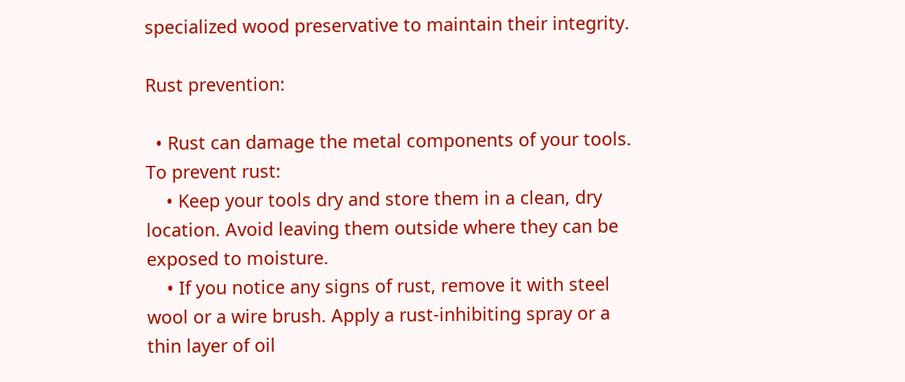specialized wood preservative to maintain their integrity.

Rust prevention:

  • Rust can damage the metal components of your tools. To prevent rust:
    • Keep your tools dry and store them in a clean, dry location. Avoid leaving them outside where they can be exposed to moisture.
    • If you notice any signs of rust, remove it with steel wool or a wire brush. Apply a rust-inhibiting spray or a thin layer of oil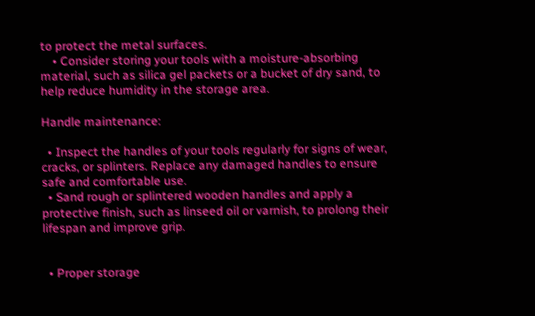to protect the metal surfaces.
    • Consider storing your tools with a moisture-absorbing material, such as silica gel packets or a bucket of dry sand, to help reduce humidity in the storage area.

Handle maintenance:

  • Inspect the handles of your tools regularly for signs of wear, cracks, or splinters. Replace any damaged handles to ensure safe and comfortable use.
  • Sand rough or splintered wooden handles and apply a protective finish, such as linseed oil or varnish, to prolong their lifespan and improve grip.


  • Proper storage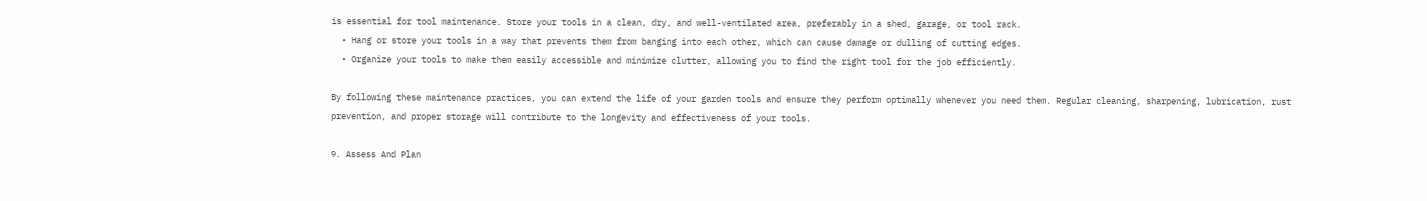is essential for tool maintenance. Store your tools in a clean, dry, and well-ventilated area, preferably in a shed, garage, or tool rack.
  • Hang or store your tools in a way that prevents them from banging into each other, which can cause damage or dulling of cutting edges.
  • Organize your tools to make them easily accessible and minimize clutter, allowing you to find the right tool for the job efficiently.

By following these maintenance practices, you can extend the life of your garden tools and ensure they perform optimally whenever you need them. Regular cleaning, sharpening, lubrication, rust prevention, and proper storage will contribute to the longevity and effectiveness of your tools.

9. Assess And Plan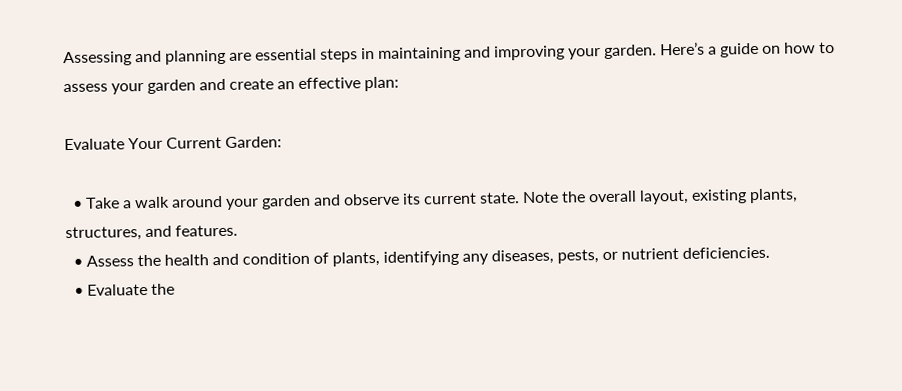Assessing and planning are essential steps in maintaining and improving your garden. Here’s a guide on how to assess your garden and create an effective plan:

Evaluate Your Current Garden:

  • Take a walk around your garden and observe its current state. Note the overall layout, existing plants, structures, and features.
  • Assess the health and condition of plants, identifying any diseases, pests, or nutrient deficiencies.
  • Evaluate the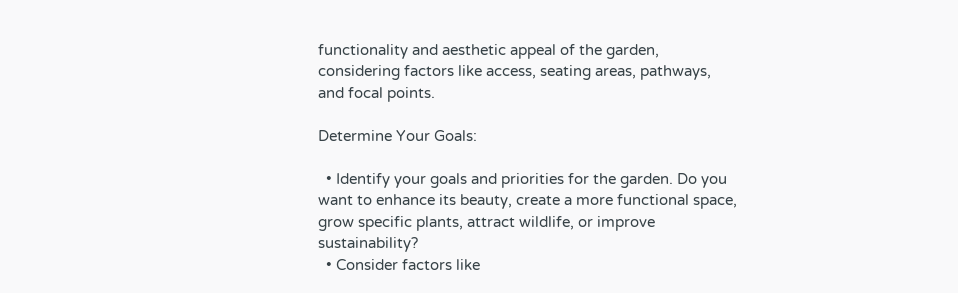functionality and aesthetic appeal of the garden, considering factors like access, seating areas, pathways, and focal points.

Determine Your Goals:

  • Identify your goals and priorities for the garden. Do you want to enhance its beauty, create a more functional space, grow specific plants, attract wildlife, or improve sustainability?
  • Consider factors like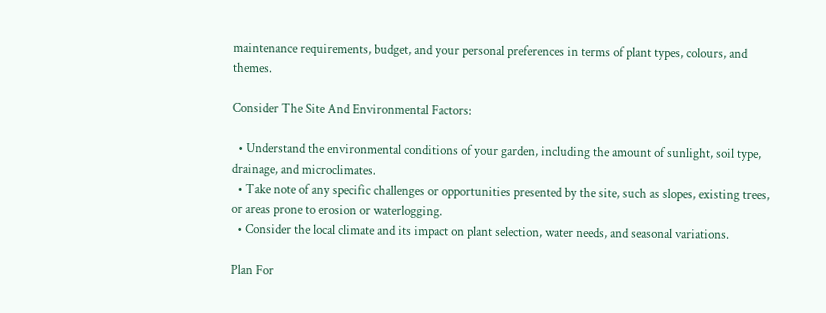maintenance requirements, budget, and your personal preferences in terms of plant types, colours, and themes.

Consider The Site And Environmental Factors:

  • Understand the environmental conditions of your garden, including the amount of sunlight, soil type, drainage, and microclimates.
  • Take note of any specific challenges or opportunities presented by the site, such as slopes, existing trees, or areas prone to erosion or waterlogging.
  • Consider the local climate and its impact on plant selection, water needs, and seasonal variations.

Plan For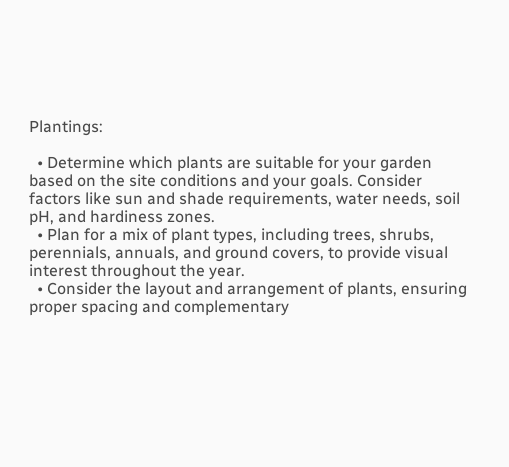Plantings:

  • Determine which plants are suitable for your garden based on the site conditions and your goals. Consider factors like sun and shade requirements, water needs, soil pH, and hardiness zones.
  • Plan for a mix of plant types, including trees, shrubs, perennials, annuals, and ground covers, to provide visual interest throughout the year.
  • Consider the layout and arrangement of plants, ensuring proper spacing and complementary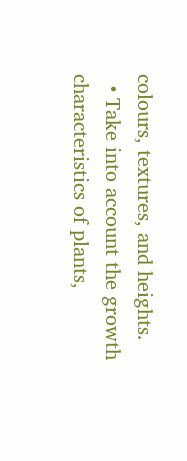colours, textures, and heights.
  • Take into account the growth characteristics of plants,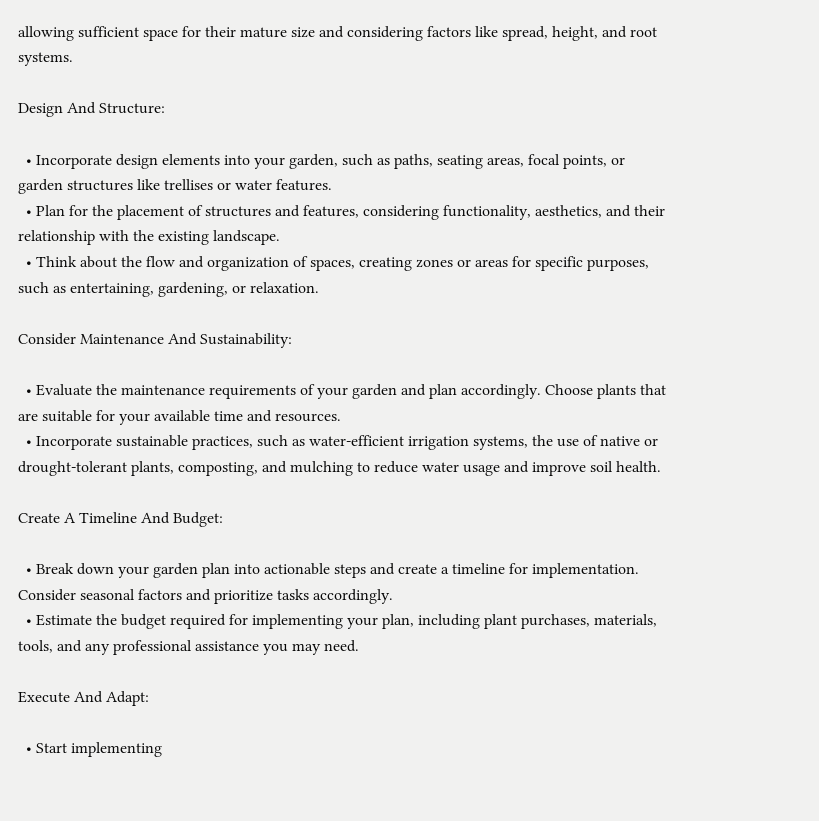allowing sufficient space for their mature size and considering factors like spread, height, and root systems.

Design And Structure:

  • Incorporate design elements into your garden, such as paths, seating areas, focal points, or garden structures like trellises or water features.
  • Plan for the placement of structures and features, considering functionality, aesthetics, and their relationship with the existing landscape.
  • Think about the flow and organization of spaces, creating zones or areas for specific purposes, such as entertaining, gardening, or relaxation.

Consider Maintenance And Sustainability:

  • Evaluate the maintenance requirements of your garden and plan accordingly. Choose plants that are suitable for your available time and resources.
  • Incorporate sustainable practices, such as water-efficient irrigation systems, the use of native or drought-tolerant plants, composting, and mulching to reduce water usage and improve soil health.

Create A Timeline And Budget:

  • Break down your garden plan into actionable steps and create a timeline for implementation. Consider seasonal factors and prioritize tasks accordingly.
  • Estimate the budget required for implementing your plan, including plant purchases, materials, tools, and any professional assistance you may need.

Execute And Adapt:

  • Start implementing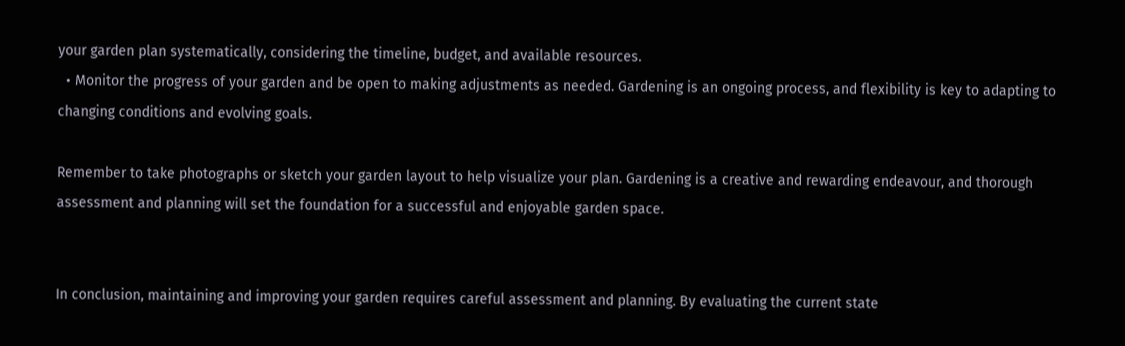your garden plan systematically, considering the timeline, budget, and available resources.
  • Monitor the progress of your garden and be open to making adjustments as needed. Gardening is an ongoing process, and flexibility is key to adapting to changing conditions and evolving goals.

Remember to take photographs or sketch your garden layout to help visualize your plan. Gardening is a creative and rewarding endeavour, and thorough assessment and planning will set the foundation for a successful and enjoyable garden space.


In conclusion, maintaining and improving your garden requires careful assessment and planning. By evaluating the current state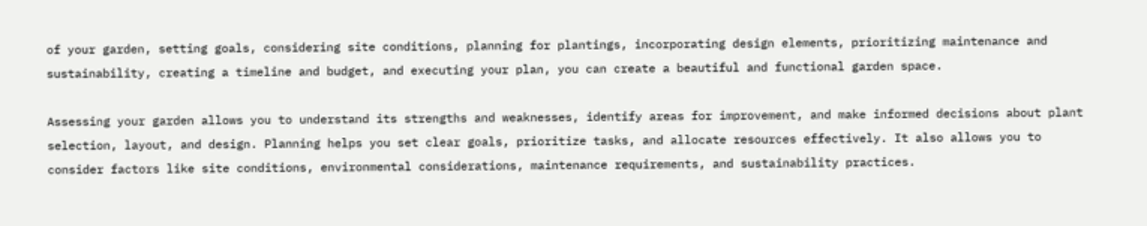of your garden, setting goals, considering site conditions, planning for plantings, incorporating design elements, prioritizing maintenance and sustainability, creating a timeline and budget, and executing your plan, you can create a beautiful and functional garden space.

Assessing your garden allows you to understand its strengths and weaknesses, identify areas for improvement, and make informed decisions about plant selection, layout, and design. Planning helps you set clear goals, prioritize tasks, and allocate resources effectively. It also allows you to consider factors like site conditions, environmental considerations, maintenance requirements, and sustainability practices.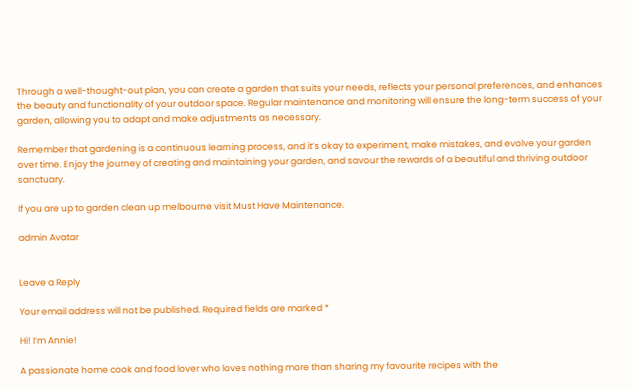Through a well-thought-out plan, you can create a garden that suits your needs, reflects your personal preferences, and enhances the beauty and functionality of your outdoor space. Regular maintenance and monitoring will ensure the long-term success of your garden, allowing you to adapt and make adjustments as necessary.

Remember that gardening is a continuous learning process, and it’s okay to experiment, make mistakes, and evolve your garden over time. Enjoy the journey of creating and maintaining your garden, and savour the rewards of a beautiful and thriving outdoor sanctuary.

If you are up to garden clean up melbourne visit Must Have Maintenance.

admin Avatar


Leave a Reply

Your email address will not be published. Required fields are marked *

Hi! I’m Annie!

A passionate home cook and food lover who loves nothing more than sharing my favourite recipes with the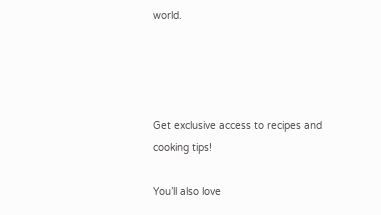world.




Get exclusive access to recipes and cooking tips!

You’ll also love